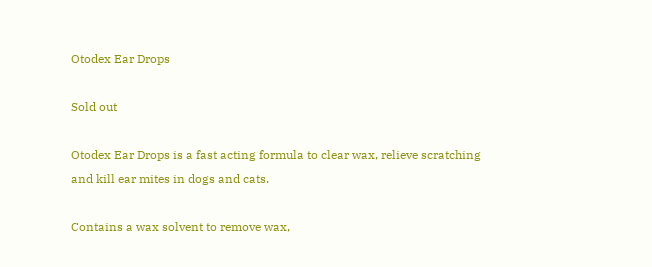Otodex Ear Drops

Sold out

Otodex Ear Drops is a fast acting formula to clear wax, relieve scratching and kill ear mites in dogs and cats.

Contains a wax solvent to remove wax,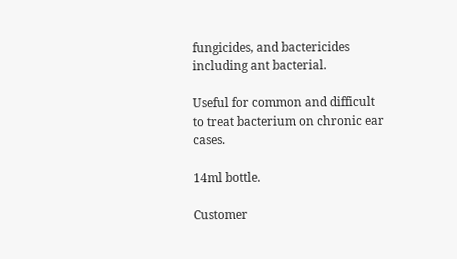fungicides, and bactericides including ant bacterial.

Useful for common and difficult to treat bacterium on chronic ear cases.

14ml bottle.

Customer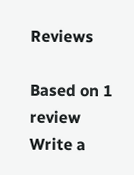Reviews

Based on 1 review Write a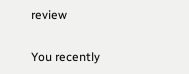review

You recently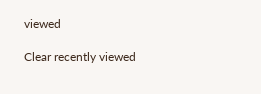viewed

Clear recently viewed